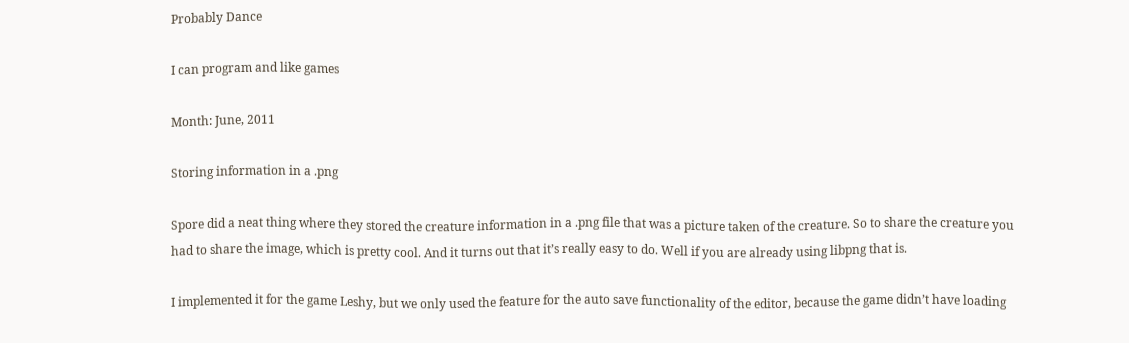Probably Dance

I can program and like games

Month: June, 2011

Storing information in a .png

Spore did a neat thing where they stored the creature information in a .png file that was a picture taken of the creature. So to share the creature you had to share the image, which is pretty cool. And it turns out that it’s really easy to do. Well if you are already using libpng that is.

I implemented it for the game Leshy, but we only used the feature for the auto save functionality of the editor, because the game didn’t have loading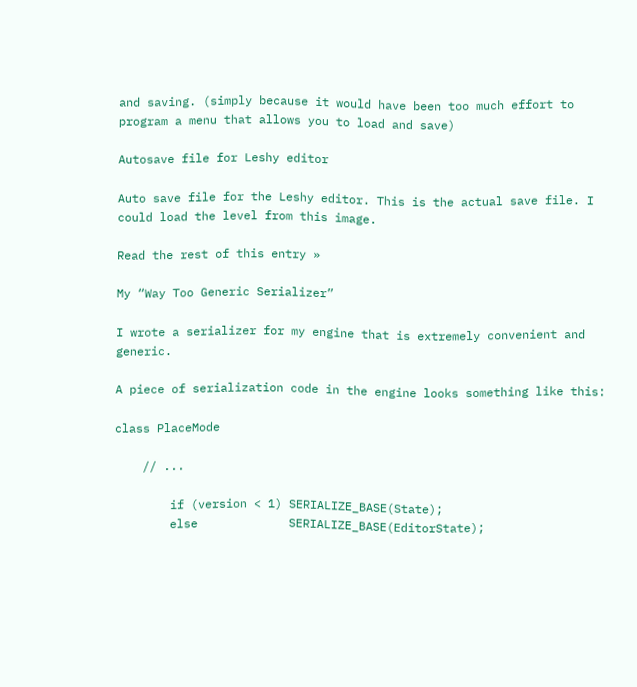and saving. (simply because it would have been too much effort to program a menu that allows you to load and save)

Autosave file for Leshy editor

Auto save file for the Leshy editor. This is the actual save file. I could load the level from this image.

Read the rest of this entry »

My “Way Too Generic Serializer”

I wrote a serializer for my engine that is extremely convenient and generic.

A piece of serialization code in the engine looks something like this:

class PlaceMode

    // ...

        if (version < 1) SERIALIZE_BASE(State);
        else             SERIALIZE_BASE(EditorState);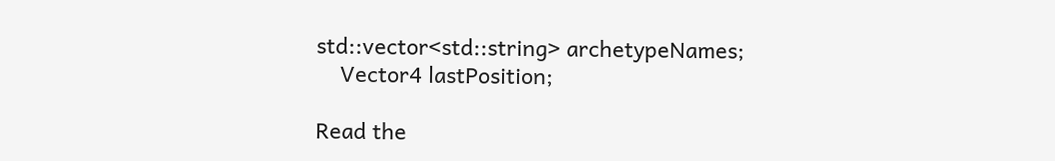std::vector<std::string> archetypeNames;
    Vector4 lastPosition;

Read the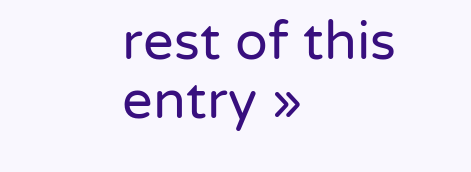rest of this entry »